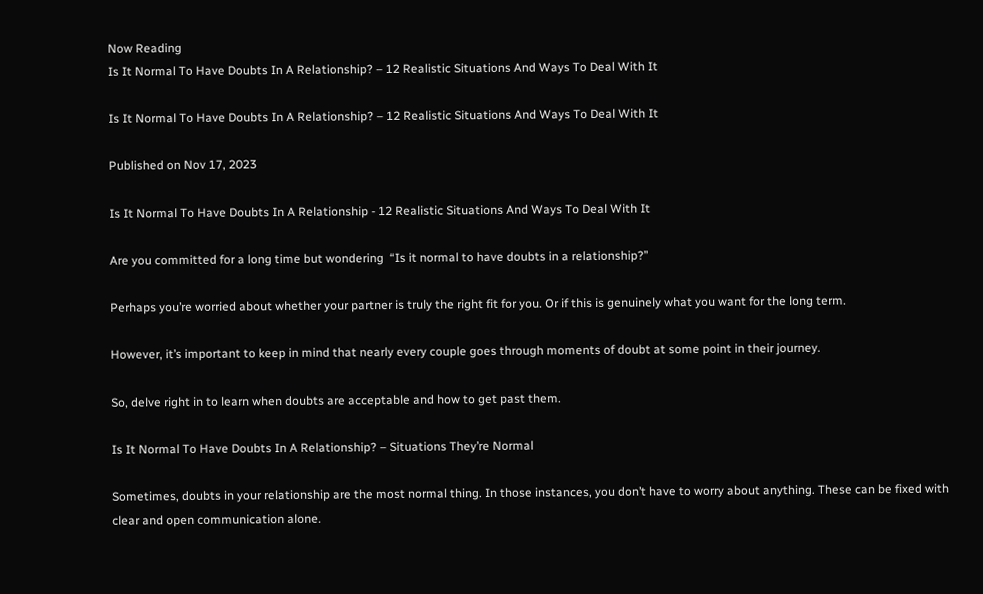Now Reading
Is It Normal To Have Doubts In A Relationship? – 12 Realistic Situations And Ways To Deal With It

Is It Normal To Have Doubts In A Relationship? – 12 Realistic Situations And Ways To Deal With It

Published on Nov 17, 2023

Is It Normal To Have Doubts In A Relationship - 12 Realistic Situations And Ways To Deal With It

Are you committed for a long time but wondering  “Is it normal to have doubts in a relationship?”

Perhaps you’re worried about whether your partner is truly the right fit for you. Or if this is genuinely what you want for the long term.

However, it’s important to keep in mind that nearly every couple goes through moments of doubt at some point in their journey.

So, delve right in to learn when doubts are acceptable and how to get past them.

Is It Normal To Have Doubts In A Relationship? – Situations They’re Normal

Sometimes, doubts in your relationship are the most normal thing. In those instances, you don’t have to worry about anything. These can be fixed with clear and open communication alone.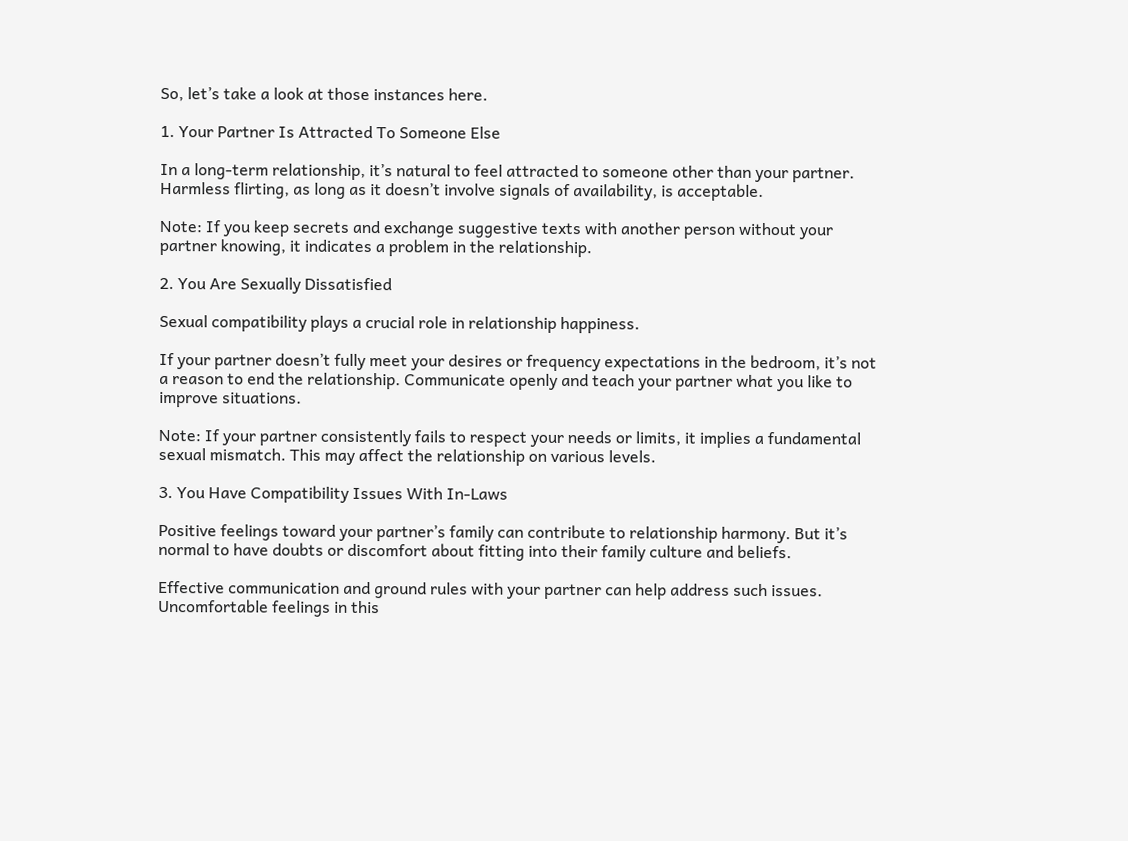So, let’s take a look at those instances here.

1. Your Partner Is Attracted To Someone Else

In a long-term relationship, it’s natural to feel attracted to someone other than your partner. Harmless flirting, as long as it doesn’t involve signals of availability, is acceptable.

Note: If you keep secrets and exchange suggestive texts with another person without your partner knowing, it indicates a problem in the relationship.

2. You Are Sexually Dissatisfied

Sexual compatibility plays a crucial role in relationship happiness.

If your partner doesn’t fully meet your desires or frequency expectations in the bedroom, it’s not a reason to end the relationship. Communicate openly and teach your partner what you like to improve situations.

Note: If your partner consistently fails to respect your needs or limits, it implies a fundamental sexual mismatch. This may affect the relationship on various levels.

3. You Have Compatibility Issues With In-Laws

Positive feelings toward your partner’s family can contribute to relationship harmony. But it’s normal to have doubts or discomfort about fitting into their family culture and beliefs.

Effective communication and ground rules with your partner can help address such issues. Uncomfortable feelings in this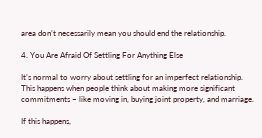area don’t necessarily mean you should end the relationship.

4. You Are Afraid Of Settling For Anything Else

It’s normal to worry about settling for an imperfect relationship. This happens when people think about making more significant commitments – like moving in, buying joint property, and marriage.

If this happens,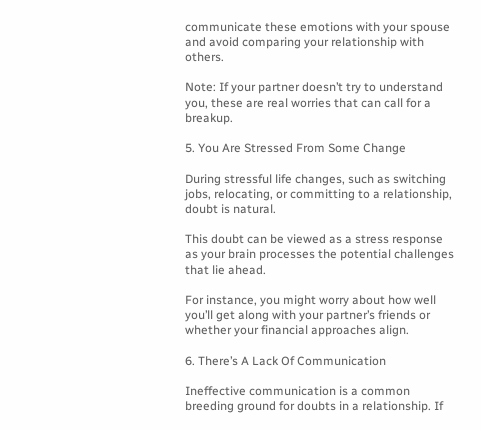communicate these emotions with your spouse and avoid comparing your relationship with others.

Note: If your partner doesn’t try to understand you, these are real worries that can call for a breakup.

5. You Are Stressed From Some Change

During stressful life changes, such as switching jobs, relocating, or committing to a relationship, doubt is natural.

This doubt can be viewed as a stress response as your brain processes the potential challenges that lie ahead.

For instance, you might worry about how well you’ll get along with your partner’s friends or whether your financial approaches align.

6. There’s A Lack Of Communication

Ineffective communication is a common breeding ground for doubts in a relationship. If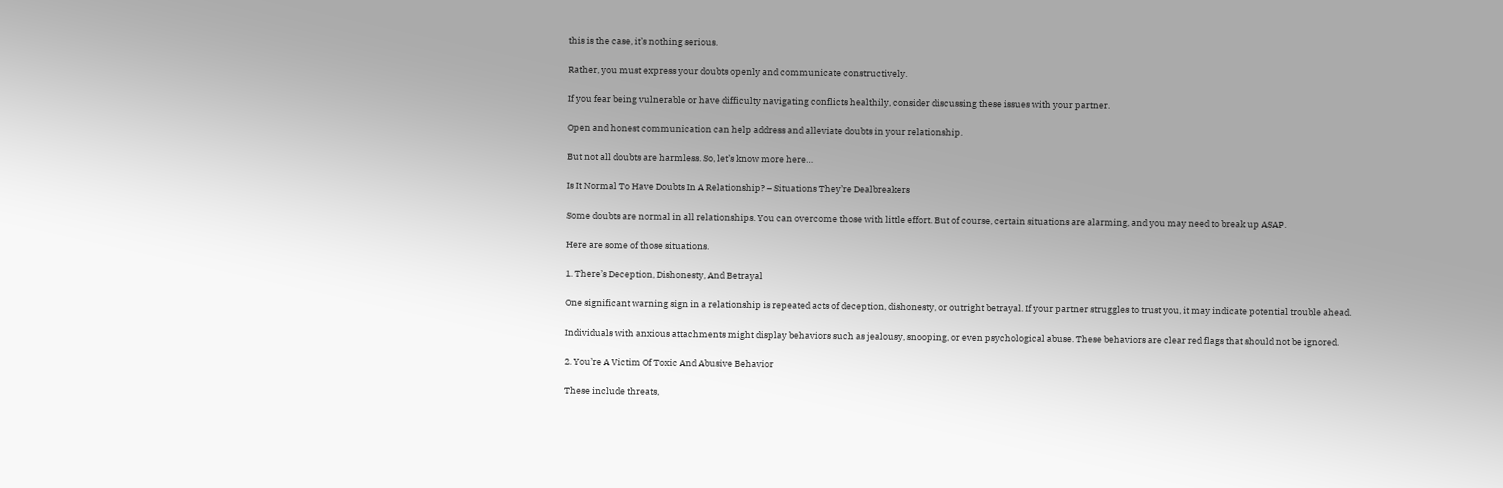this is the case, it’s nothing serious.

Rather, you must express your doubts openly and communicate constructively.

If you fear being vulnerable or have difficulty navigating conflicts healthily, consider discussing these issues with your partner.

Open and honest communication can help address and alleviate doubts in your relationship.

But not all doubts are harmless. So, let’s know more here…

Is It Normal To Have Doubts In A Relationship? – Situations They’re Dealbreakers

Some doubts are normal in all relationships. You can overcome those with little effort. But of course, certain situations are alarming, and you may need to break up ASAP.

Here are some of those situations.

1. There’s Deception, Dishonesty, And Betrayal

One significant warning sign in a relationship is repeated acts of deception, dishonesty, or outright betrayal. If your partner struggles to trust you, it may indicate potential trouble ahead.

Individuals with anxious attachments might display behaviors such as jealousy, snooping, or even psychological abuse. These behaviors are clear red flags that should not be ignored.

2. You’re A Victim Of Toxic And Abusive Behavior

These include threats,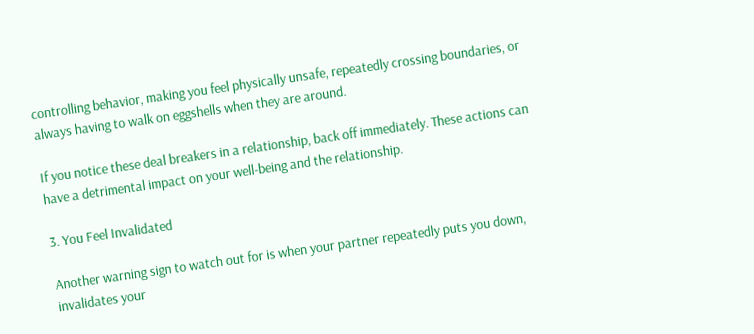controlling behavior, making you feel physically unsafe, repeatedly crossing boundaries, or always having to walk on eggshells when they are around.

If you notice these deal breakers in a relationship, back off immediately. These actions can have a detrimental impact on your well-being and the relationship.

3. You Feel Invalidated

Another warning sign to watch out for is when your partner repeatedly puts you down, invalidates your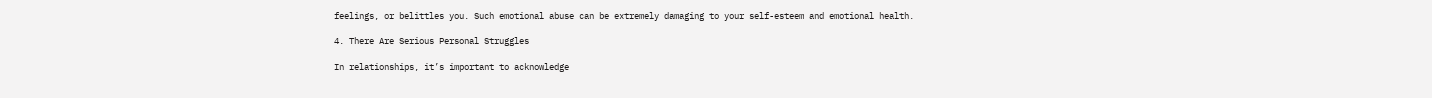feelings, or belittles you. Such emotional abuse can be extremely damaging to your self-esteem and emotional health.

4. There Are Serious Personal Struggles

In relationships, it’s important to acknowledge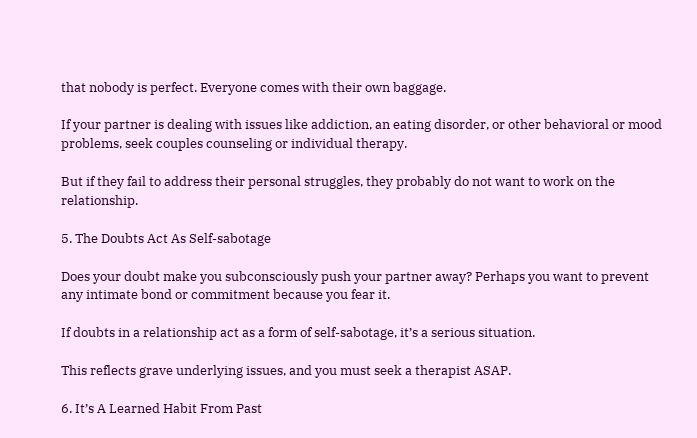that nobody is perfect. Everyone comes with their own baggage.

If your partner is dealing with issues like addiction, an eating disorder, or other behavioral or mood problems, seek couples counseling or individual therapy.

But if they fail to address their personal struggles, they probably do not want to work on the relationship.

5. The Doubts Act As Self-sabotage

Does your doubt make you subconsciously push your partner away? Perhaps you want to prevent any intimate bond or commitment because you fear it.

If doubts in a relationship act as a form of self-sabotage, it’s a serious situation.

This reflects grave underlying issues, and you must seek a therapist ASAP.

6. It’s A Learned Habit From Past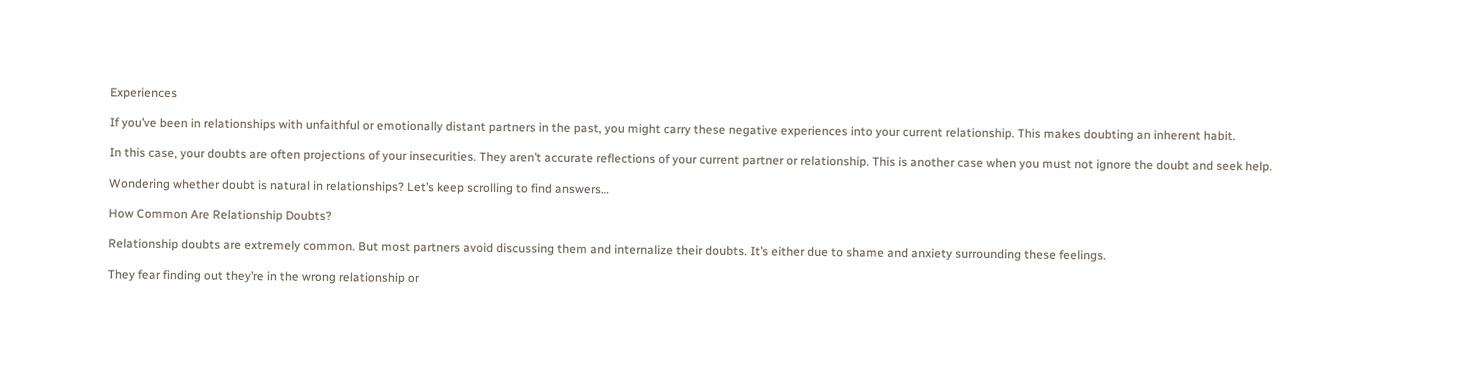Experiences

If you’ve been in relationships with unfaithful or emotionally distant partners in the past, you might carry these negative experiences into your current relationship. This makes doubting an inherent habit.

In this case, your doubts are often projections of your insecurities. They aren’t accurate reflections of your current partner or relationship. This is another case when you must not ignore the doubt and seek help.

Wondering whether doubt is natural in relationships? Let’s keep scrolling to find answers…

How Common Are Relationship Doubts?

Relationship doubts are extremely common. But most partners avoid discussing them and internalize their doubts. It’s either due to shame and anxiety surrounding these feelings.

They fear finding out they’re in the wrong relationship or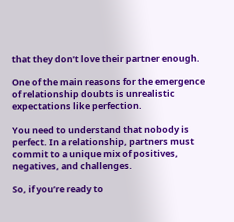that they don’t love their partner enough.

One of the main reasons for the emergence of relationship doubts is unrealistic expectations like perfection.

You need to understand that nobody is perfect. In a relationship, partners must commit to a unique mix of positives, negatives, and challenges.

So, if you’re ready to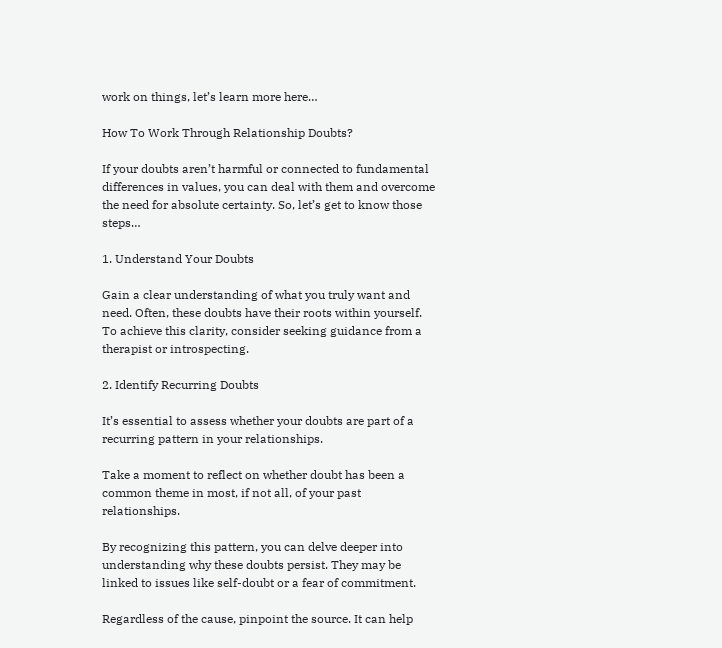work on things, let’s learn more here…

How To Work Through Relationship Doubts?

If your doubts aren’t harmful or connected to fundamental differences in values, you can deal with them and overcome the need for absolute certainty. So, let’s get to know those steps…

1. Understand Your Doubts

Gain a clear understanding of what you truly want and need. Often, these doubts have their roots within yourself. To achieve this clarity, consider seeking guidance from a therapist or introspecting.

2. Identify Recurring Doubts

It’s essential to assess whether your doubts are part of a recurring pattern in your relationships.

Take a moment to reflect on whether doubt has been a common theme in most, if not all, of your past relationships.

By recognizing this pattern, you can delve deeper into understanding why these doubts persist. They may be linked to issues like self-doubt or a fear of commitment.

Regardless of the cause, pinpoint the source. It can help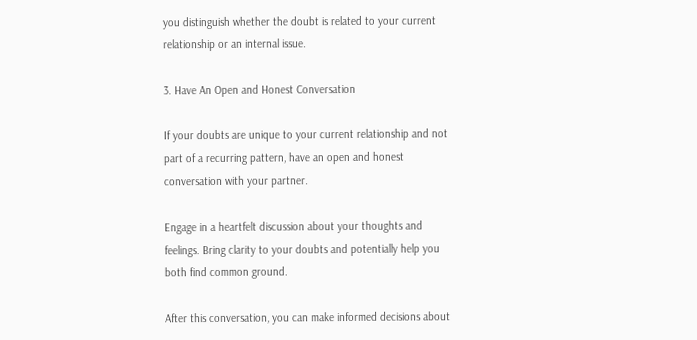you distinguish whether the doubt is related to your current relationship or an internal issue.

3. Have An Open and Honest Conversation

If your doubts are unique to your current relationship and not part of a recurring pattern, have an open and honest conversation with your partner.

Engage in a heartfelt discussion about your thoughts and feelings. Bring clarity to your doubts and potentially help you both find common ground.

After this conversation, you can make informed decisions about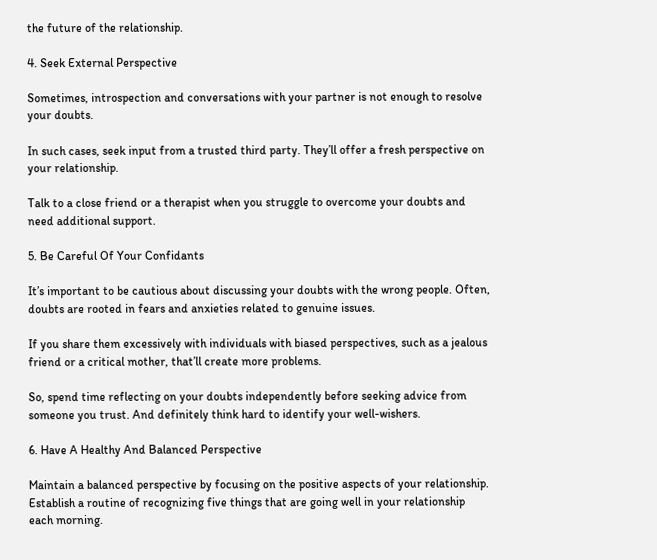the future of the relationship.

4. Seek External Perspective

Sometimes, introspection and conversations with your partner is not enough to resolve your doubts.

In such cases, seek input from a trusted third party. They’ll offer a fresh perspective on your relationship.

Talk to a close friend or a therapist when you struggle to overcome your doubts and need additional support.

5. Be Careful Of Your Confidants

It’s important to be cautious about discussing your doubts with the wrong people. Often, doubts are rooted in fears and anxieties related to genuine issues.

If you share them excessively with individuals with biased perspectives, such as a jealous friend or a critical mother, that’ll create more problems.

So, spend time reflecting on your doubts independently before seeking advice from someone you trust. And definitely think hard to identify your well-wishers.

6. Have A Healthy And Balanced Perspective

Maintain a balanced perspective by focusing on the positive aspects of your relationship. Establish a routine of recognizing five things that are going well in your relationship each morning.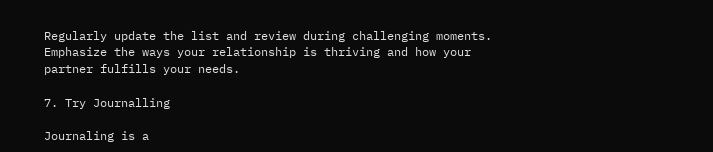Regularly update the list and review during challenging moments. Emphasize the ways your relationship is thriving and how your partner fulfills your needs.

7. Try Journalling

Journaling is a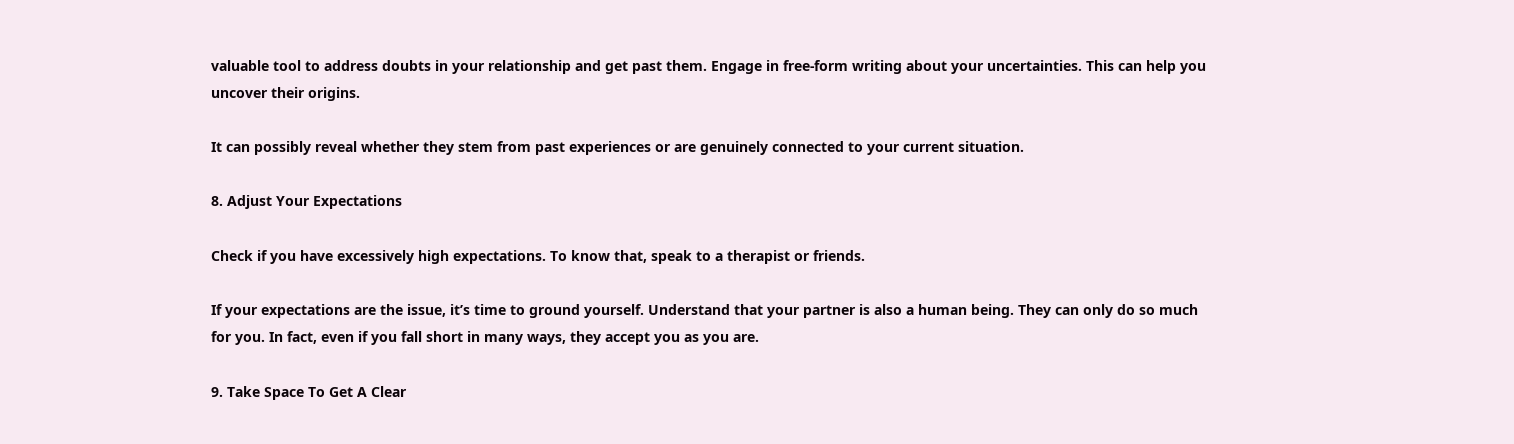valuable tool to address doubts in your relationship and get past them. Engage in free-form writing about your uncertainties. This can help you uncover their origins.

It can possibly reveal whether they stem from past experiences or are genuinely connected to your current situation.

8. Adjust Your Expectations

Check if you have excessively high expectations. To know that, speak to a therapist or friends.

If your expectations are the issue, it’s time to ground yourself. Understand that your partner is also a human being. They can only do so much for you. In fact, even if you fall short in many ways, they accept you as you are.

9. Take Space To Get A Clear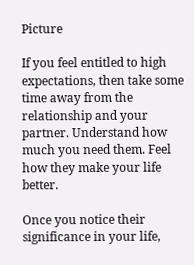Picture

If you feel entitled to high expectations, then take some time away from the relationship and your partner. Understand how much you need them. Feel how they make your life better.

Once you notice their significance in your life,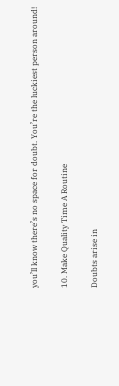you’ll know there’s no space for doubt. You’re the luckiest person around!

10. Make Quality Time A Routine

Doubts arise in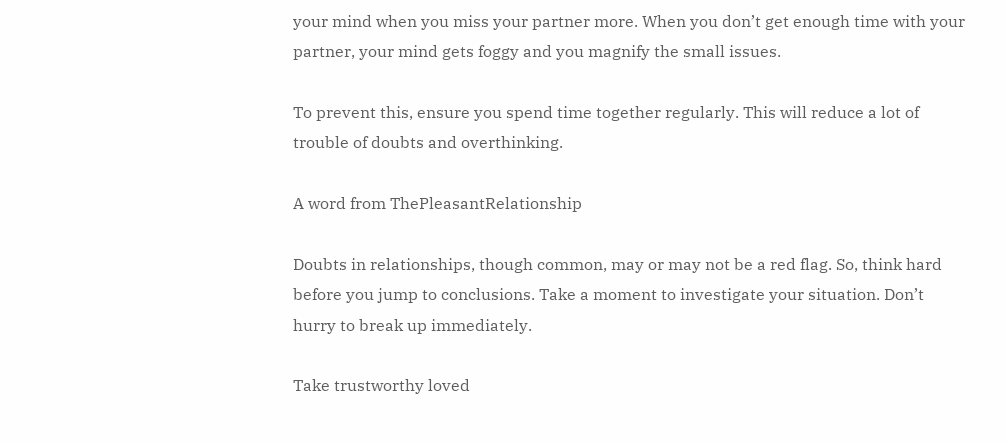your mind when you miss your partner more. When you don’t get enough time with your partner, your mind gets foggy and you magnify the small issues.

To prevent this, ensure you spend time together regularly. This will reduce a lot of trouble of doubts and overthinking.

A word from ThePleasantRelationship

Doubts in relationships, though common, may or may not be a red flag. So, think hard before you jump to conclusions. Take a moment to investigate your situation. Don’t hurry to break up immediately.

Take trustworthy loved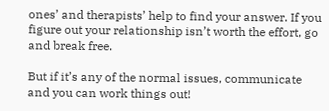ones’ and therapists’ help to find your answer. If you figure out your relationship isn’t worth the effort, go and break free.

But if it’s any of the normal issues, communicate and you can work things out!